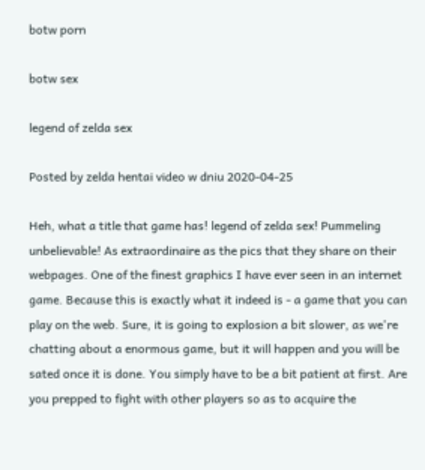botw porn

botw sex

legend of zelda sex

Posted by zelda hentai video w dniu 2020-04-25

Heh, what a title that game has! legend of zelda sex! Pummeling unbelievable! As extraordinaire as the pics that they share on their webpages. One of the finest graphics I have ever seen in an internet game. Because this is exactly what it indeed is - a game that you can play on the web. Sure, it is going to explosion a bit slower, as we're chatting about a enormous game, but it will happen and you will be sated once it is done. You simply have to be a bit patient at first. Are you prepped to fight with other players so as to acquire the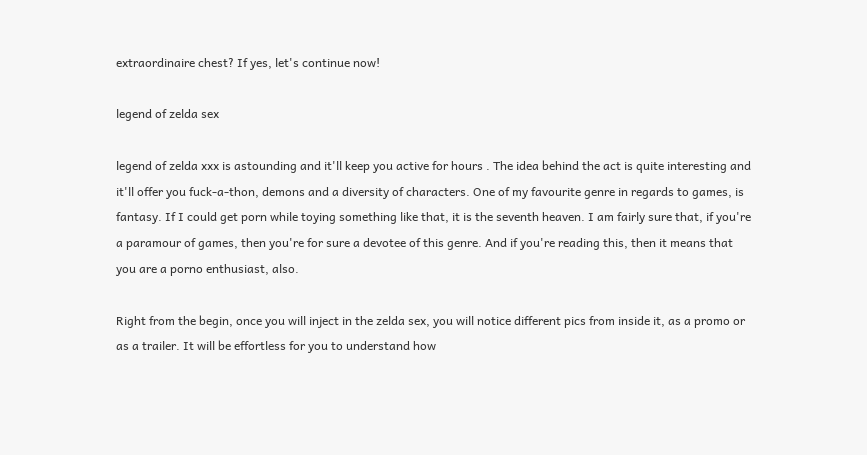extraordinaire chest? If yes, let's continue now!

legend of zelda sex

legend of zelda xxx is astounding and it'll keep you active for hours . The idea behind the act is quite interesting and it'll offer you fuck-a-thon, demons and a diversity of characters. One of my favourite genre in regards to games, is fantasy. If I could get porn while toying something like that, it is the seventh heaven. I am fairly sure that, if you're a paramour of games, then you're for sure a devotee of this genre. And if you're reading this, then it means that you are a porno enthusiast, also.

Right from the begin, once you will inject in the zelda sex, you will notice different pics from inside it, as a promo or as a trailer. It will be effortless for you to understand how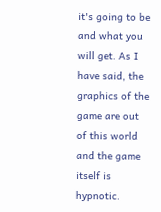it's going to be and what you will get. As I have said, the graphics of the game are out of this world and the game itself is hypnotic.